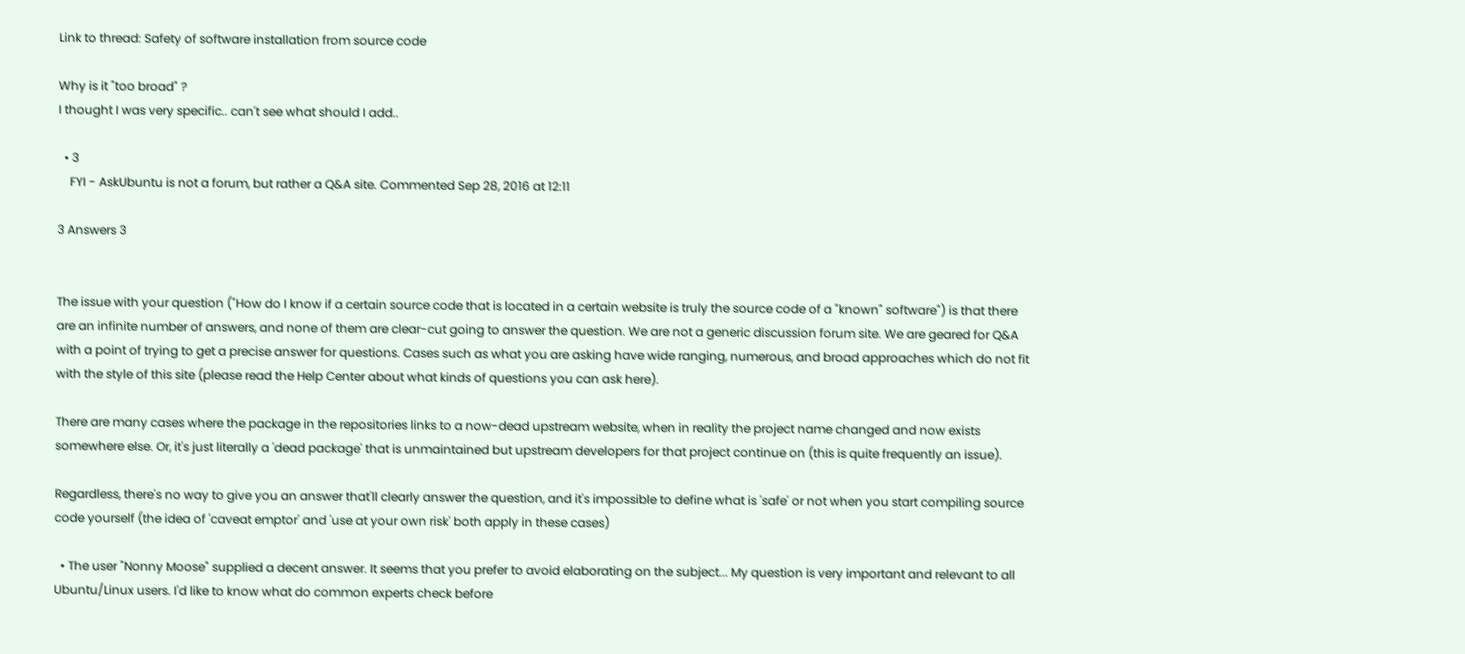Link to thread: Safety of software installation from source code

Why is it "too broad" ?
I thought I was very specific.. can't see what should I add..

  • 3
    FYI - AskUbuntu is not a forum, but rather a Q&A site. Commented Sep 28, 2016 at 12:11

3 Answers 3


The issue with your question ("How do I know if a certain source code that is located in a certain website is truly the source code of a "known" software") is that there are an infinite number of answers, and none of them are clear-cut going to answer the question. We are not a generic discussion forum site. We are geared for Q&A with a point of trying to get a precise answer for questions. Cases such as what you are asking have wide ranging, numerous, and broad approaches which do not fit with the style of this site (please read the Help Center about what kinds of questions you can ask here).

There are many cases where the package in the repositories links to a now-dead upstream website, when in reality the project name changed and now exists somewhere else. Or, it's just literally a 'dead package' that is unmaintained but upstream developers for that project continue on (this is quite frequently an issue).

Regardless, there's no way to give you an answer that'll clearly answer the question, and it's impossible to define what is 'safe' or not when you start compiling source code yourself (the idea of 'caveat emptor' and 'use at your own risk' both apply in these cases)

  • The user "Nonny Moose" supplied a decent answer. It seems that you prefer to avoid elaborating on the subject... My question is very important and relevant to all Ubuntu/Linux users. I'd like to know what do common experts check before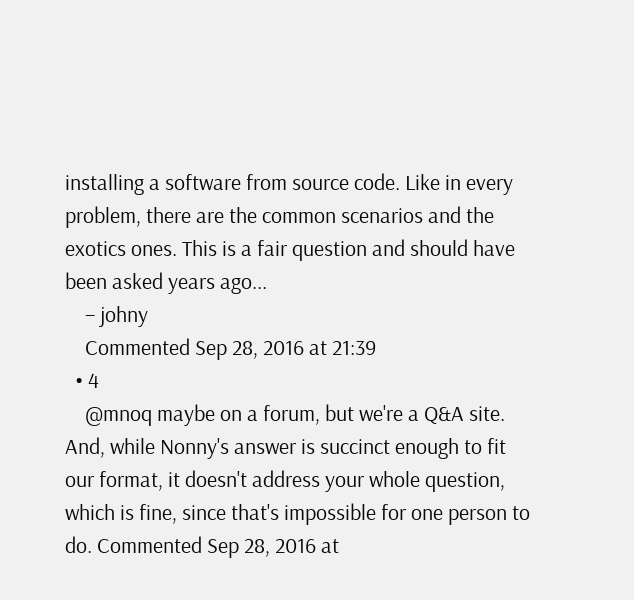installing a software from source code. Like in every problem, there are the common scenarios and the exotics ones. This is a fair question and should have been asked years ago...
    – johny
    Commented Sep 28, 2016 at 21:39
  • 4
    @mnoq maybe on a forum, but we're a Q&A site. And, while Nonny's answer is succinct enough to fit our format, it doesn't address your whole question, which is fine, since that's impossible for one person to do. Commented Sep 28, 2016 at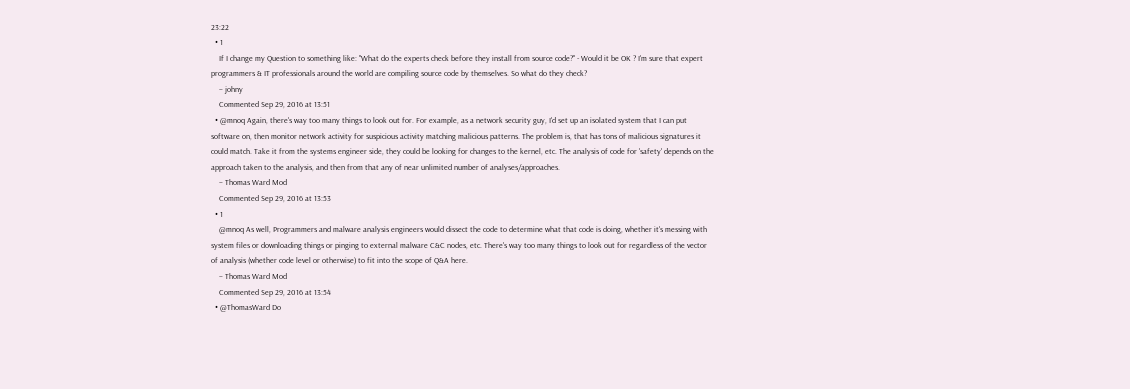23:22
  • 1
    If I change my Question to something like: "What do the experts check before they install from source code?" - Would it be OK ? I'm sure that expert programmers & IT professionals around the world are compiling source code by themselves. So what do they check?
    – johny
    Commented Sep 29, 2016 at 13:51
  • @mnoq Again, there's way too many things to look out for. For example, as a network security guy, I'd set up an isolated system that I can put software on, then monitor network activity for suspicious activity matching malicious patterns. The problem is, that has tons of malicious signatures it could match. Take it from the systems engineer side, they could be looking for changes to the kernel, etc. The analysis of code for 'safety' depends on the approach taken to the analysis, and then from that any of near unlimited number of analyses/approaches.
    – Thomas Ward Mod
    Commented Sep 29, 2016 at 13:53
  • 1
    @mnoq As well, Programmers and malware analysis engineers would dissect the code to determine what that code is doing, whether it's messing with system files or downloading things or pinging to external malware C&C nodes, etc. There's way too many things to look out for regardless of the vector of analysis (whether code level or otherwise) to fit into the scope of Q&A here.
    – Thomas Ward Mod
    Commented Sep 29, 2016 at 13:54
  • @ThomasWard Do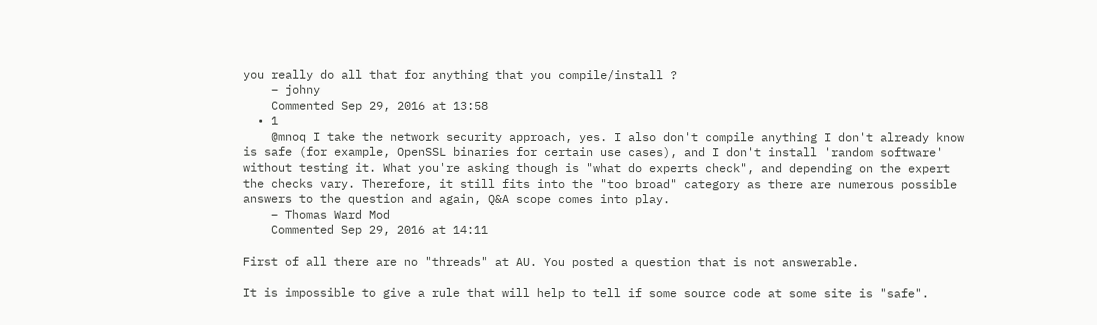you really do all that for anything that you compile/install ?
    – johny
    Commented Sep 29, 2016 at 13:58
  • 1
    @mnoq I take the network security approach, yes. I also don't compile anything I don't already know is safe (for example, OpenSSL binaries for certain use cases), and I don't install 'random software' without testing it. What you're asking though is "what do experts check", and depending on the expert the checks vary. Therefore, it still fits into the "too broad" category as there are numerous possible answers to the question and again, Q&A scope comes into play.
    – Thomas Ward Mod
    Commented Sep 29, 2016 at 14:11

First of all there are no "threads" at AU. You posted a question that is not answerable.

It is impossible to give a rule that will help to tell if some source code at some site is "safe".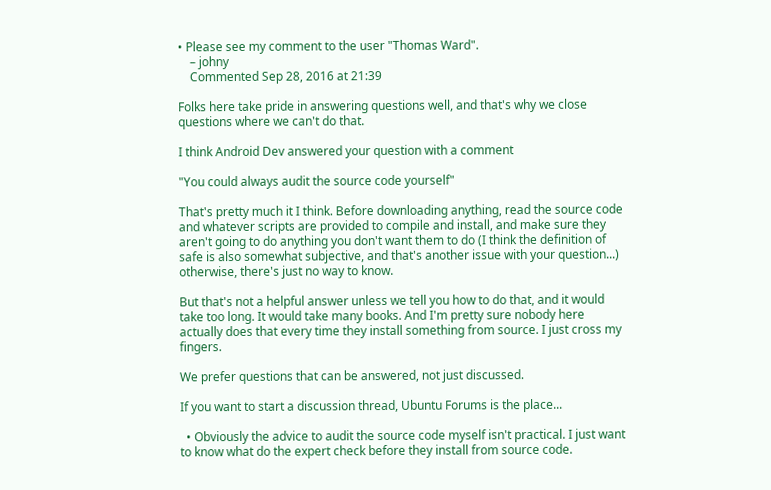• Please see my comment to the user "Thomas Ward".
    – johny
    Commented Sep 28, 2016 at 21:39

Folks here take pride in answering questions well, and that's why we close questions where we can't do that.

I think Android Dev answered your question with a comment

"You could always audit the source code yourself"

That's pretty much it I think. Before downloading anything, read the source code and whatever scripts are provided to compile and install, and make sure they aren't going to do anything you don't want them to do (I think the definition of safe is also somewhat subjective, and that's another issue with your question...) otherwise, there's just no way to know.

But that's not a helpful answer unless we tell you how to do that, and it would take too long. It would take many books. And I'm pretty sure nobody here actually does that every time they install something from source. I just cross my fingers.

We prefer questions that can be answered, not just discussed.

If you want to start a discussion thread, Ubuntu Forums is the place...

  • Obviously the advice to audit the source code myself isn't practical. I just want to know what do the expert check before they install from source code.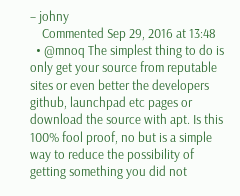– johny
    Commented Sep 29, 2016 at 13:48
  • @mnoq The simplest thing to do is only get your source from reputable sites or even better the developers github, launchpad etc pages or download the source with apt. Is this 100% fool proof, no but is a simple way to reduce the possibility of getting something you did not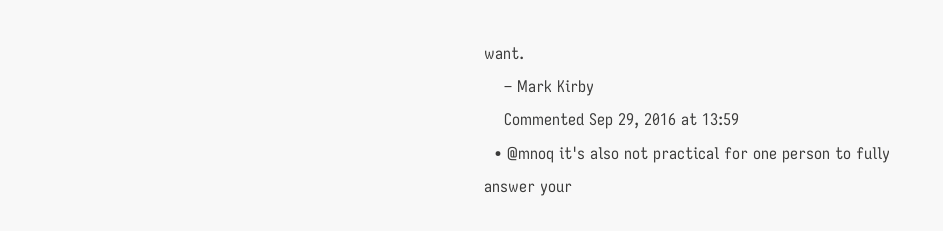want.
    – Mark Kirby
    Commented Sep 29, 2016 at 13:59
  • @mnoq it's also not practical for one person to fully answer your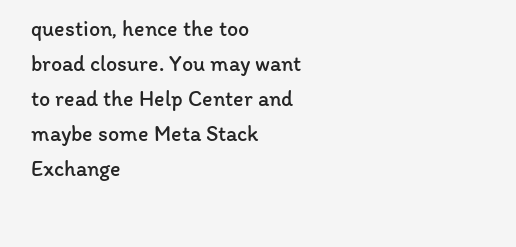question, hence the too broad closure. You may want to read the Help Center and maybe some Meta Stack Exchange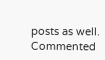posts as well. Commented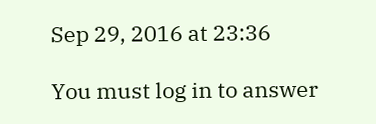Sep 29, 2016 at 23:36

You must log in to answer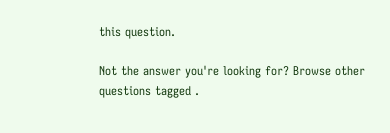this question.

Not the answer you're looking for? Browse other questions tagged .